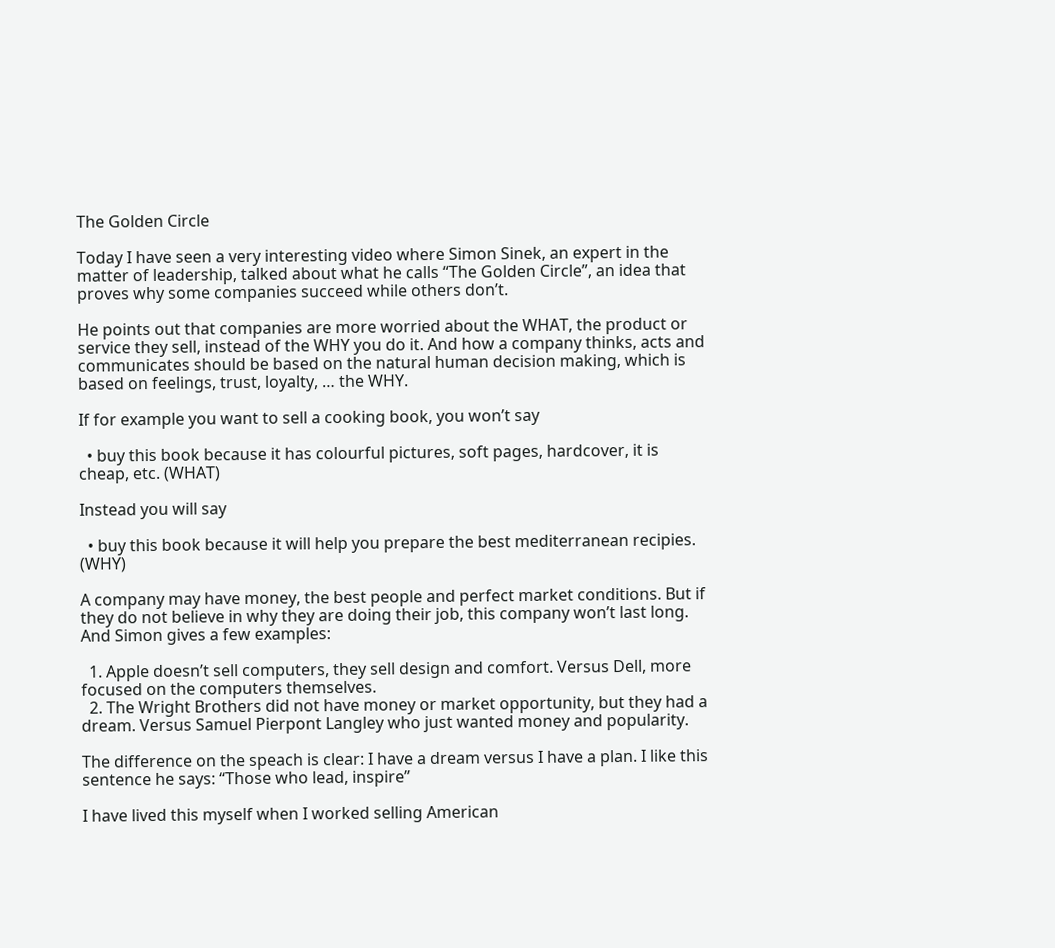The Golden Circle

Today I have seen a very interesting video where Simon Sinek, an expert in the matter of leadership, talked about what he calls “The Golden Circle”, an idea that proves why some companies succeed while others don’t.

He points out that companies are more worried about the WHAT, the product or service they sell, instead of the WHY you do it. And how a company thinks, acts and communicates should be based on the natural human decision making, which is based on feelings, trust, loyalty, … the WHY.

If for example you want to sell a cooking book, you won’t say

  • buy this book because it has colourful pictures, soft pages, hardcover, it is cheap, etc. (WHAT)

Instead you will say

  • buy this book because it will help you prepare the best mediterranean recipies. (WHY)

A company may have money, the best people and perfect market conditions. But if they do not believe in why they are doing their job, this company won’t last long. And Simon gives a few examples:

  1. Apple doesn’t sell computers, they sell design and comfort. Versus Dell, more focused on the computers themselves.
  2. The Wright Brothers did not have money or market opportunity, but they had a dream. Versus Samuel Pierpont Langley who just wanted money and popularity.

The difference on the speach is clear: I have a dream versus I have a plan. I like this sentence he says: “Those who lead, inspire”

I have lived this myself when I worked selling American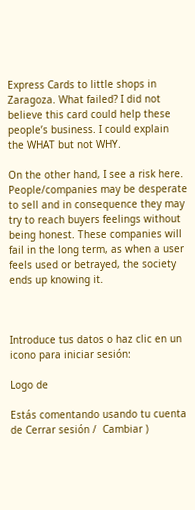Express Cards to little shops in Zaragoza. What failed? I did not believe this card could help these people’s business. I could explain the WHAT but not WHY.

On the other hand, I see a risk here. People/companies may be desperate to sell and in consequence they may try to reach buyers feelings without being honest. These companies will fail in the long term, as when a user feels used or betrayed, the society ends up knowing it.



Introduce tus datos o haz clic en un icono para iniciar sesión:

Logo de

Estás comentando usando tu cuenta de Cerrar sesión /  Cambiar )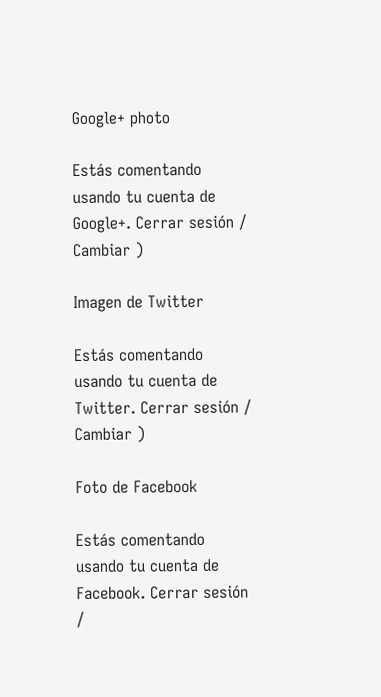Google+ photo

Estás comentando usando tu cuenta de Google+. Cerrar sesión /  Cambiar )

Imagen de Twitter

Estás comentando usando tu cuenta de Twitter. Cerrar sesión /  Cambiar )

Foto de Facebook

Estás comentando usando tu cuenta de Facebook. Cerrar sesión /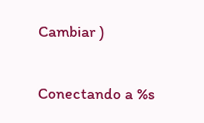Cambiar )


Conectando a %s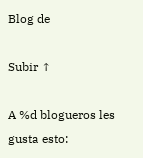Blog de

Subir ↑

A %d blogueros les gusta esto: